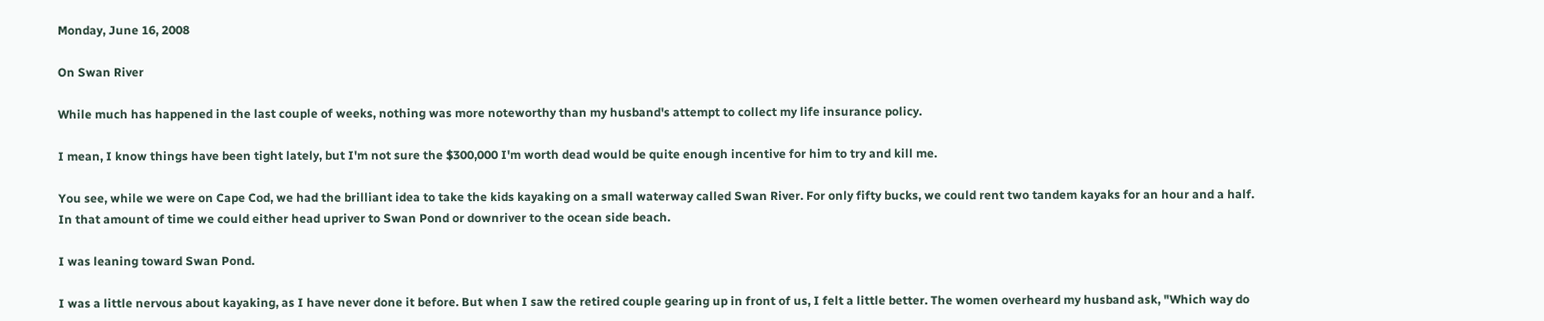Monday, June 16, 2008

On Swan River

While much has happened in the last couple of weeks, nothing was more noteworthy than my husband's attempt to collect my life insurance policy.

I mean, I know things have been tight lately, but I'm not sure the $300,000 I'm worth dead would be quite enough incentive for him to try and kill me.

You see, while we were on Cape Cod, we had the brilliant idea to take the kids kayaking on a small waterway called Swan River. For only fifty bucks, we could rent two tandem kayaks for an hour and a half. In that amount of time we could either head upriver to Swan Pond or downriver to the ocean side beach.

I was leaning toward Swan Pond.

I was a little nervous about kayaking, as I have never done it before. But when I saw the retired couple gearing up in front of us, I felt a little better. The women overheard my husband ask, "Which way do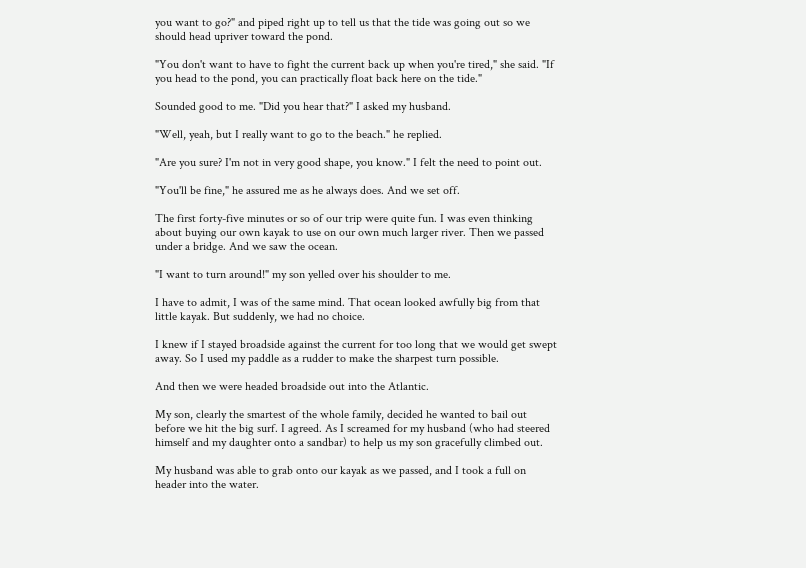you want to go?" and piped right up to tell us that the tide was going out so we should head upriver toward the pond.

"You don't want to have to fight the current back up when you're tired," she said. "If you head to the pond, you can practically float back here on the tide."

Sounded good to me. "Did you hear that?" I asked my husband.

"Well, yeah, but I really want to go to the beach." he replied.

"Are you sure? I'm not in very good shape, you know." I felt the need to point out.

"You'll be fine," he assured me as he always does. And we set off.

The first forty-five minutes or so of our trip were quite fun. I was even thinking about buying our own kayak to use on our own much larger river. Then we passed under a bridge. And we saw the ocean.

"I want to turn around!" my son yelled over his shoulder to me.

I have to admit, I was of the same mind. That ocean looked awfully big from that little kayak. But suddenly, we had no choice.

I knew if I stayed broadside against the current for too long that we would get swept away. So I used my paddle as a rudder to make the sharpest turn possible.

And then we were headed broadside out into the Atlantic.

My son, clearly the smartest of the whole family, decided he wanted to bail out before we hit the big surf. I agreed. As I screamed for my husband (who had steered himself and my daughter onto a sandbar) to help us my son gracefully climbed out.

My husband was able to grab onto our kayak as we passed, and I took a full on header into the water.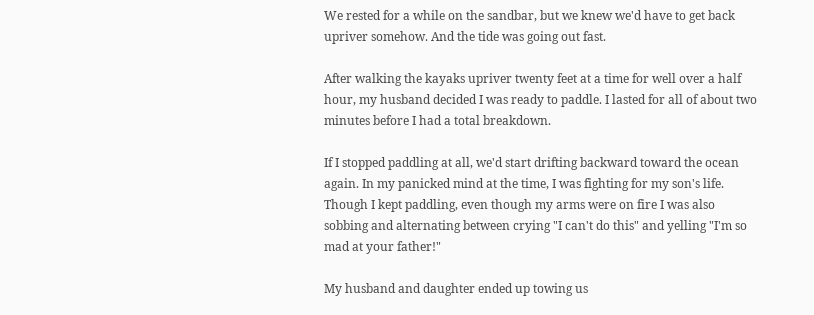We rested for a while on the sandbar, but we knew we'd have to get back upriver somehow. And the tide was going out fast.

After walking the kayaks upriver twenty feet at a time for well over a half hour, my husband decided I was ready to paddle. I lasted for all of about two minutes before I had a total breakdown.

If I stopped paddling at all, we'd start drifting backward toward the ocean again. In my panicked mind at the time, I was fighting for my son's life. Though I kept paddling, even though my arms were on fire I was also sobbing and alternating between crying "I can't do this" and yelling "I'm so mad at your father!"

My husband and daughter ended up towing us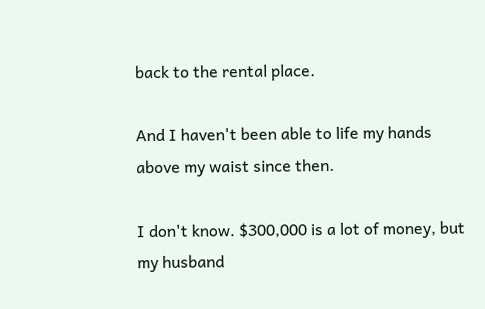back to the rental place.

And I haven't been able to life my hands above my waist since then.

I don't know. $300,000 is a lot of money, but my husband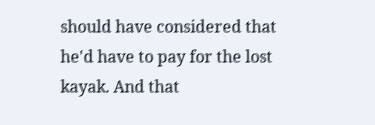should have considered that he'd have to pay for the lost kayak. And that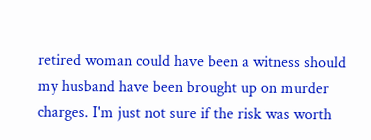retired woman could have been a witness should my husband have been brought up on murder charges. I'm just not sure if the risk was worth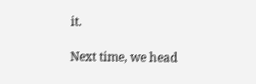it.

Next time, we head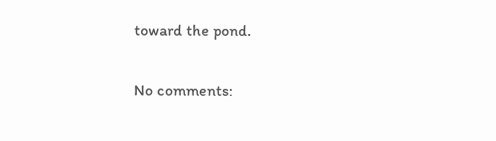toward the pond.

No comments: